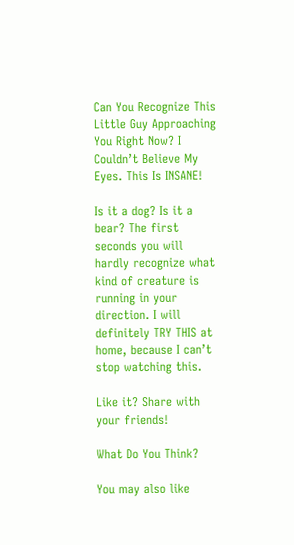Can You Recognize This Little Guy Approaching You Right Now? I Couldn’t Believe My Eyes. This Is INSANE!

Is it a dog? Is it a bear? The first seconds you will hardly recognize what kind of creature is running in your direction. I will definitely TRY THIS at home, because I can’t stop watching this.

Like it? Share with your friends!

What Do You Think?

You may also like